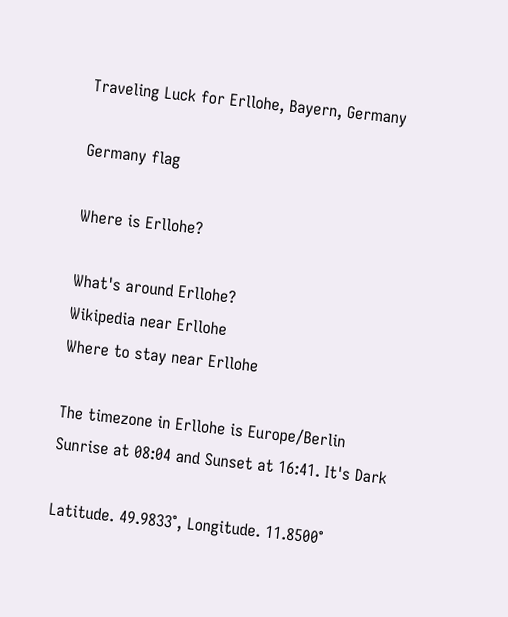Traveling Luck for Erllohe, Bayern, Germany

Germany flag

Where is Erllohe?

What's around Erllohe?
Wikipedia near Erllohe
Where to stay near Erllohe

The timezone in Erllohe is Europe/Berlin
Sunrise at 08:04 and Sunset at 16:41. It's Dark

Latitude. 49.9833°, Longitude. 11.8500°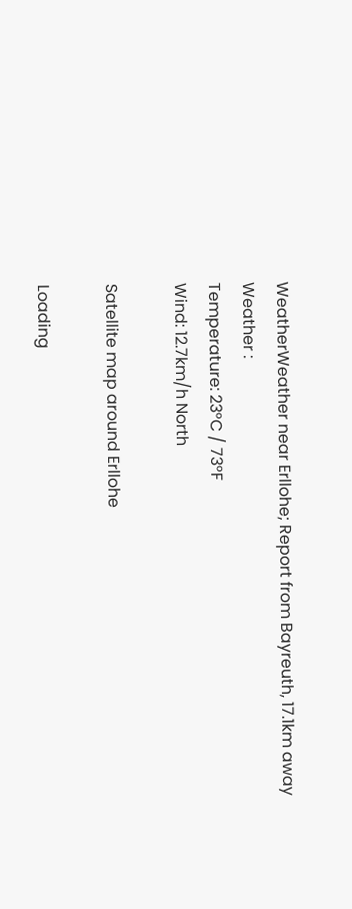WeatherWeather near Erllohe; Report from Bayreuth, 17.1km away
Weather :
Temperature: 23°C / 73°F
Wind: 12.7km/h North

Satellite map around Erllohe

Loading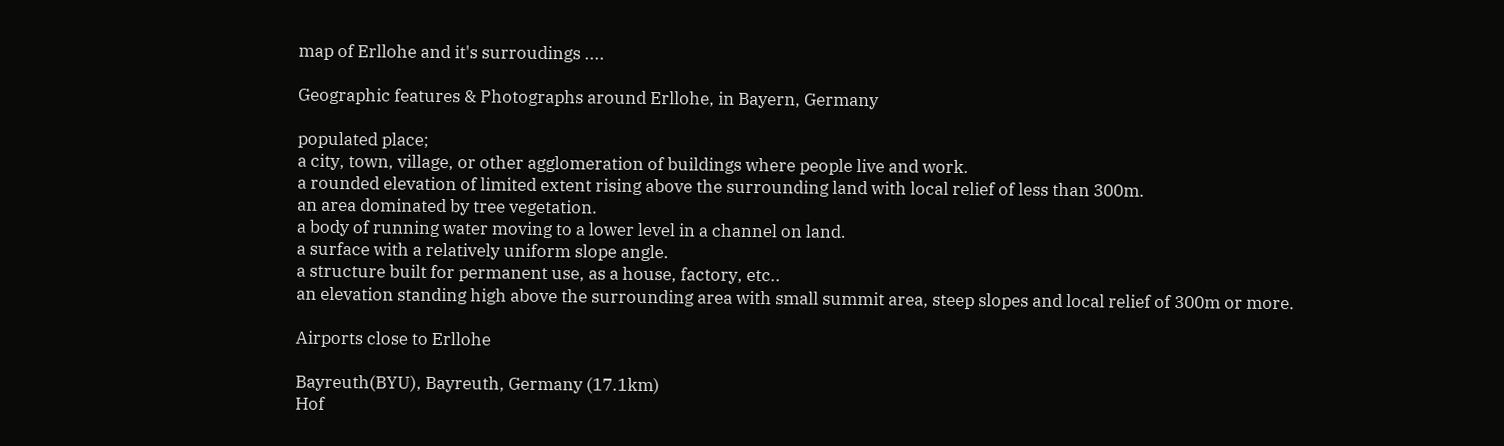map of Erllohe and it's surroudings ....

Geographic features & Photographs around Erllohe, in Bayern, Germany

populated place;
a city, town, village, or other agglomeration of buildings where people live and work.
a rounded elevation of limited extent rising above the surrounding land with local relief of less than 300m.
an area dominated by tree vegetation.
a body of running water moving to a lower level in a channel on land.
a surface with a relatively uniform slope angle.
a structure built for permanent use, as a house, factory, etc..
an elevation standing high above the surrounding area with small summit area, steep slopes and local relief of 300m or more.

Airports close to Erllohe

Bayreuth(BYU), Bayreuth, Germany (17.1km)
Hof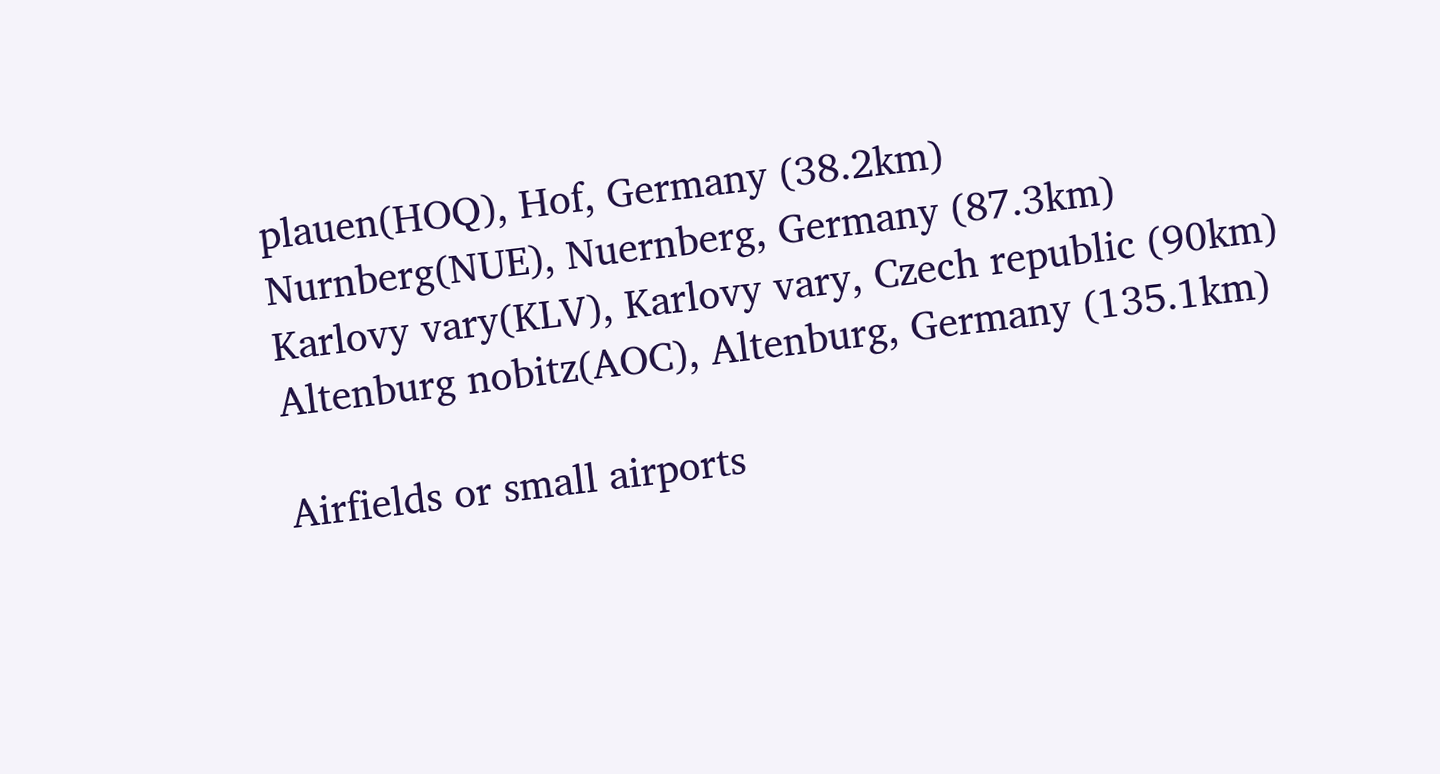plauen(HOQ), Hof, Germany (38.2km)
Nurnberg(NUE), Nuernberg, Germany (87.3km)
Karlovy vary(KLV), Karlovy vary, Czech republic (90km)
Altenburg nobitz(AOC), Altenburg, Germany (135.1km)

Airfields or small airports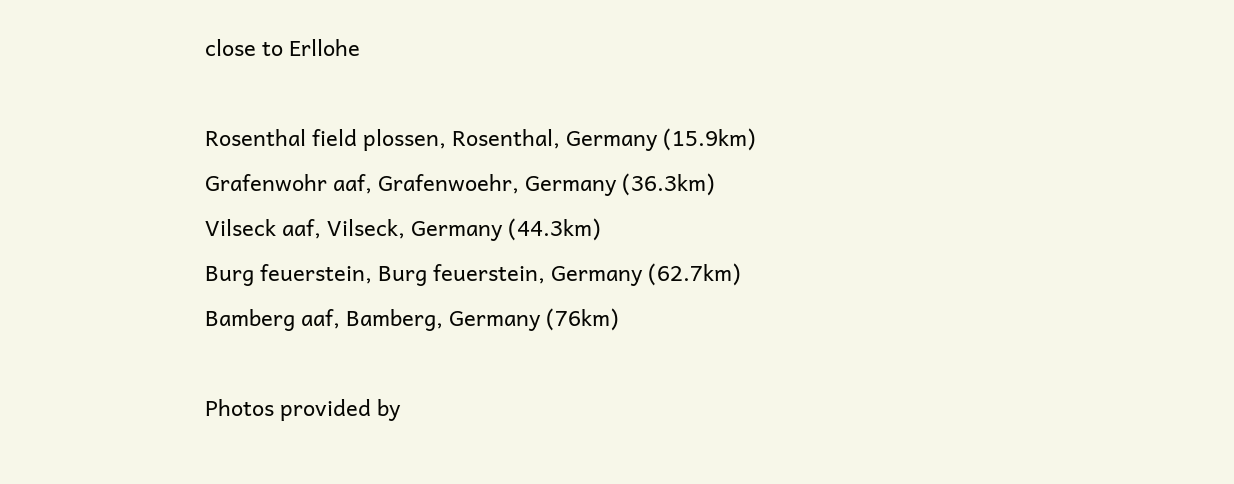close to Erllohe

Rosenthal field plossen, Rosenthal, Germany (15.9km)
Grafenwohr aaf, Grafenwoehr, Germany (36.3km)
Vilseck aaf, Vilseck, Germany (44.3km)
Burg feuerstein, Burg feuerstein, Germany (62.7km)
Bamberg aaf, Bamberg, Germany (76km)

Photos provided by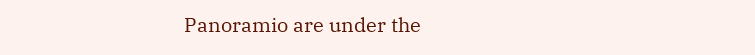Panoramio are under the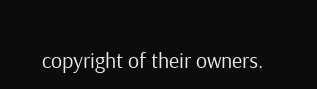copyright of their owners.